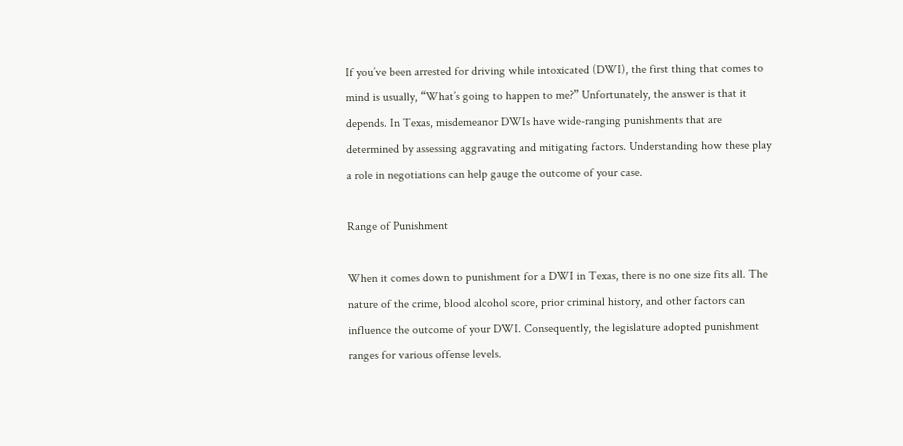If you’ve been arrested for driving while intoxicated (DWI), the first thing that comes to mind is usually, “What’s going to happen to me?” Unfortunately, the answer is that it depends. In Texas, misdemeanor DWIs have wide-ranging punishments that are determined by assessing aggravating and mitigating factors. Understanding how these play a role in negotiations can help gauge the outcome of your case.

Range of Punishment

When it comes down to punishment for a DWI in Texas, there is no one size fits all. The nature of the crime, blood alcohol score, prior criminal history, and other factors can influence the outcome of your DWI. Consequently, the legislature adopted punishment ranges for various offense levels.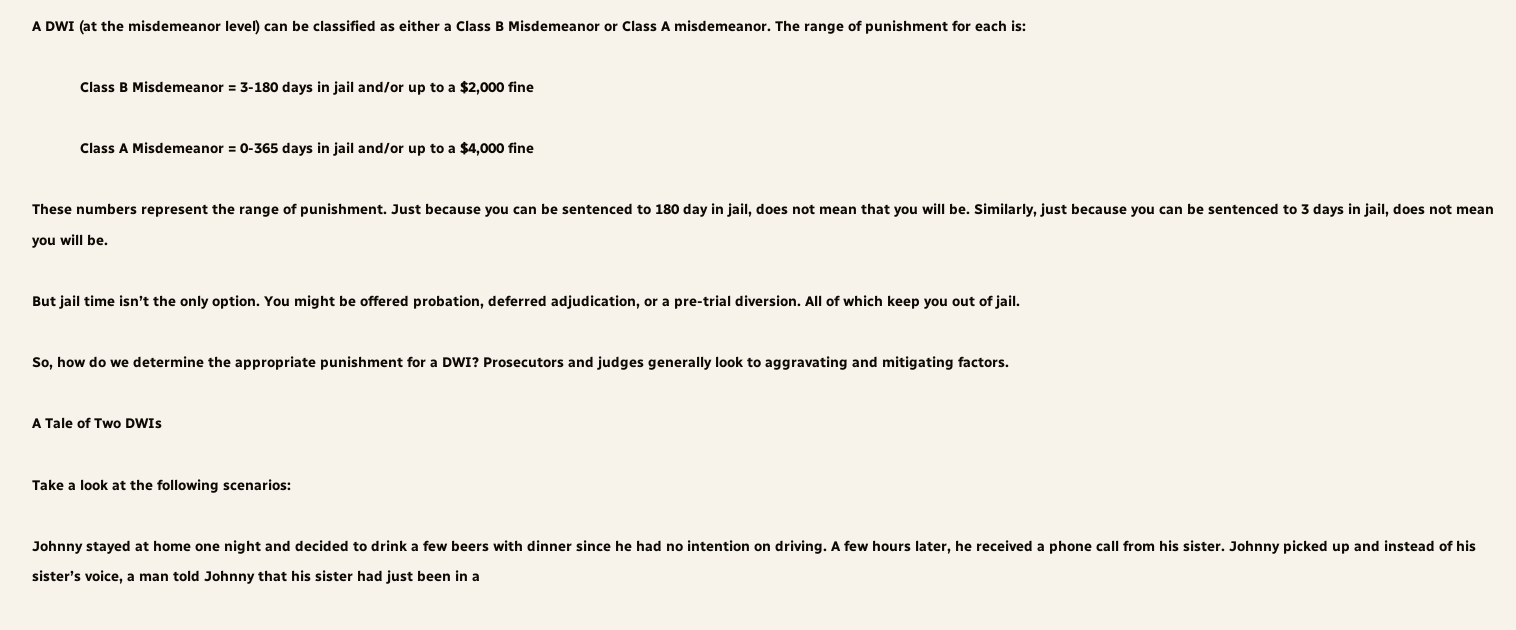A DWI (at the misdemeanor level) can be classified as either a Class B Misdemeanor or Class A misdemeanor. The range of punishment for each is:

            Class B Misdemeanor = 3-180 days in jail and/or up to a $2,000 fine

            Class A Misdemeanor = 0-365 days in jail and/or up to a $4,000 fine

These numbers represent the range of punishment. Just because you can be sentenced to 180 day in jail, does not mean that you will be. Similarly, just because you can be sentenced to 3 days in jail, does not mean you will be.

But jail time isn’t the only option. You might be offered probation, deferred adjudication, or a pre-trial diversion. All of which keep you out of jail.

So, how do we determine the appropriate punishment for a DWI? Prosecutors and judges generally look to aggravating and mitigating factors.

A Tale of Two DWIs

Take a look at the following scenarios:

Johnny stayed at home one night and decided to drink a few beers with dinner since he had no intention on driving. A few hours later, he received a phone call from his sister. Johnny picked up and instead of his sister’s voice, a man told Johnny that his sister had just been in a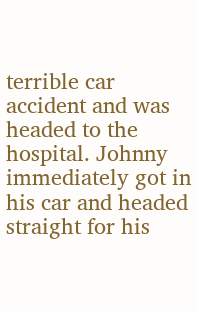terrible car accident and was headed to the hospital. Johnny immediately got in his car and headed straight for his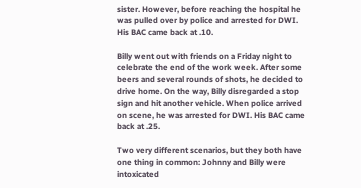sister. However, before reaching the hospital he was pulled over by police and arrested for DWI. His BAC came back at .10.

Billy went out with friends on a Friday night to celebrate the end of the work week. After some beers and several rounds of shots, he decided to drive home. On the way, Billy disregarded a stop sign and hit another vehicle. When police arrived on scene, he was arrested for DWI. His BAC came back at .25.

Two very different scenarios, but they both have one thing in common: Johnny and Billy were intoxicated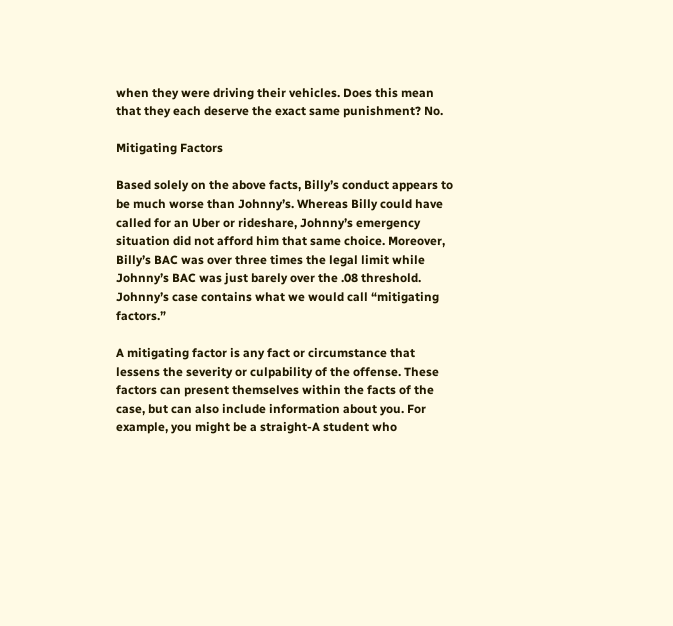when they were driving their vehicles. Does this mean that they each deserve the exact same punishment? No.

Mitigating Factors

Based solely on the above facts, Billy’s conduct appears to be much worse than Johnny’s. Whereas Billy could have called for an Uber or rideshare, Johnny’s emergency situation did not afford him that same choice. Moreover, Billy’s BAC was over three times the legal limit while Johnny’s BAC was just barely over the .08 threshold. Johnny’s case contains what we would call “mitigating factors.”

A mitigating factor is any fact or circumstance that lessens the severity or culpability of the offense. These factors can present themselves within the facts of the case, but can also include information about you. For example, you might be a straight-A student who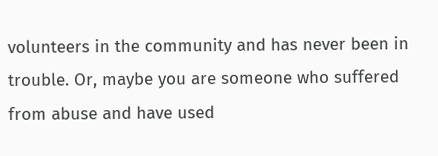volunteers in the community and has never been in trouble. Or, maybe you are someone who suffered from abuse and have used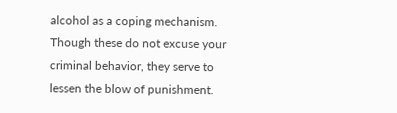alcohol as a coping mechanism. Though these do not excuse your criminal behavior, they serve to lessen the blow of punishment.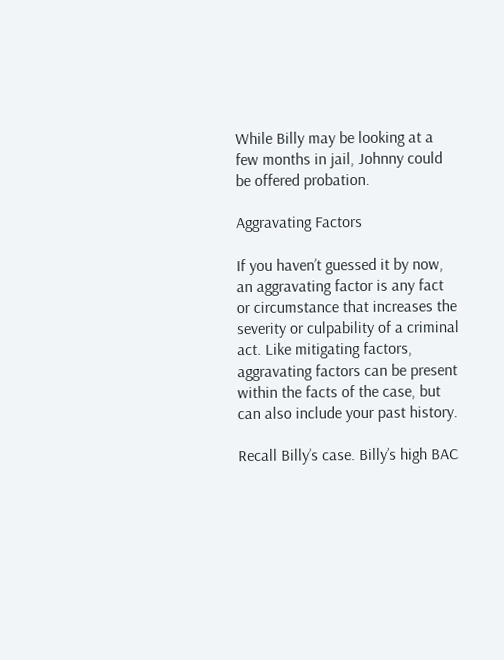While Billy may be looking at a few months in jail, Johnny could be offered probation.

Aggravating Factors

If you haven’t guessed it by now, an aggravating factor is any fact or circumstance that increases the severity or culpability of a criminal act. Like mitigating factors, aggravating factors can be present within the facts of the case, but can also include your past history.

Recall Billy’s case. Billy’s high BAC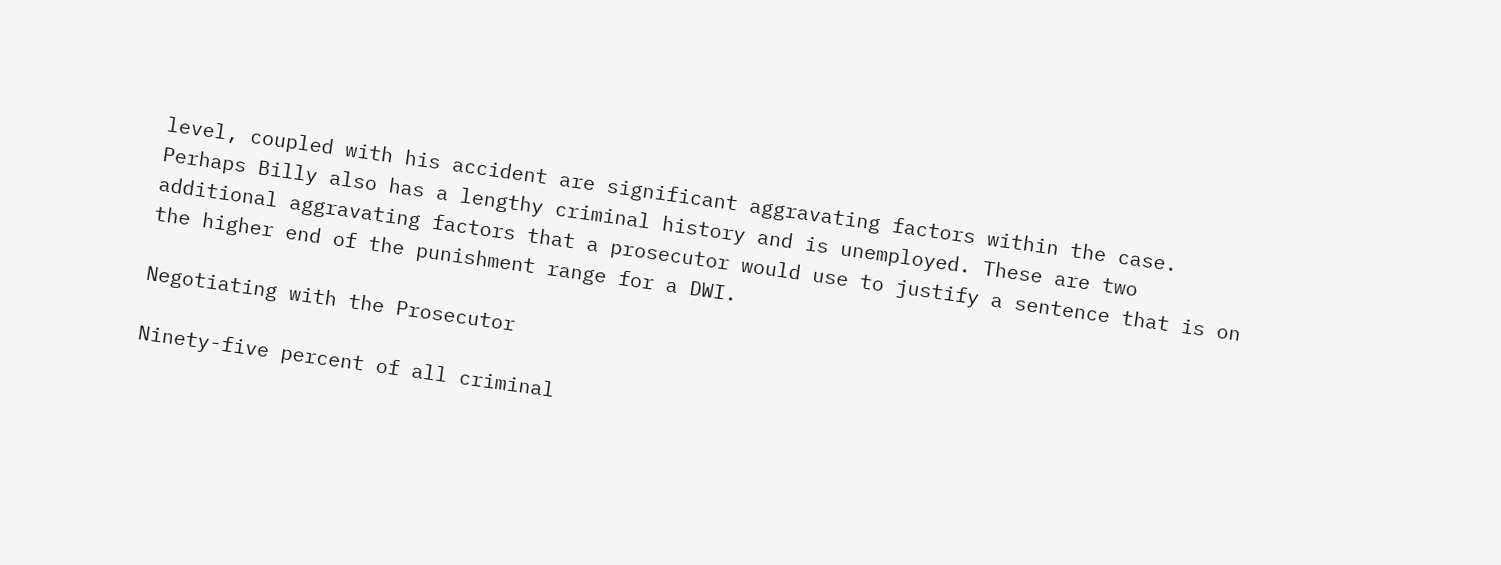level, coupled with his accident are significant aggravating factors within the case. Perhaps Billy also has a lengthy criminal history and is unemployed. These are two additional aggravating factors that a prosecutor would use to justify a sentence that is on the higher end of the punishment range for a DWI.

Negotiating with the Prosecutor

Ninety-five percent of all criminal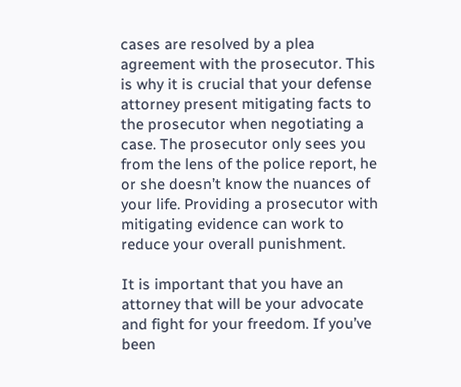cases are resolved by a plea agreement with the prosecutor. This is why it is crucial that your defense attorney present mitigating facts to the prosecutor when negotiating a case. The prosecutor only sees you from the lens of the police report, he or she doesn’t know the nuances of your life. Providing a prosecutor with mitigating evidence can work to reduce your overall punishment.

It is important that you have an attorney that will be your advocate and fight for your freedom. If you’ve been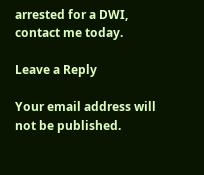arrested for a DWI, contact me today.

Leave a Reply

Your email address will not be published.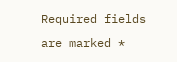Required fields are marked *